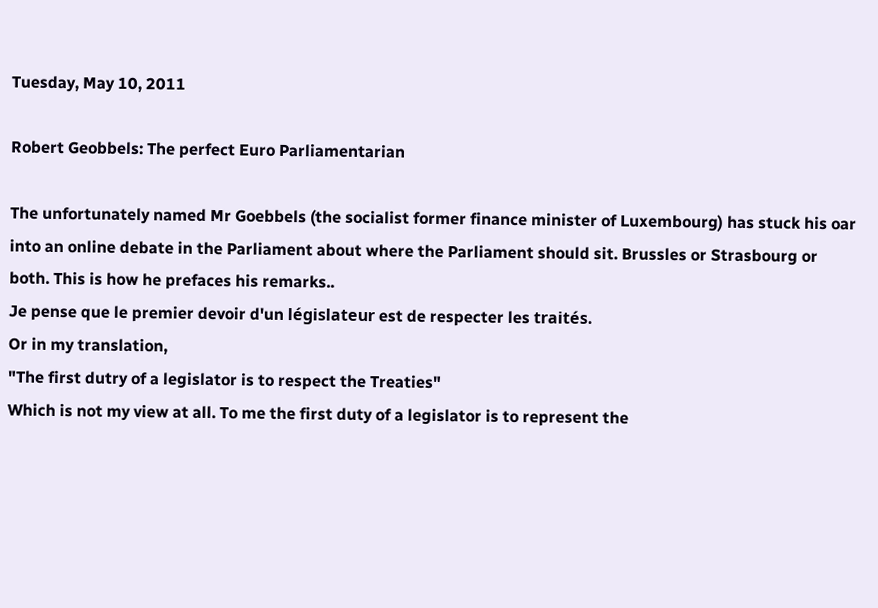Tuesday, May 10, 2011

Robert Geobbels: The perfect Euro Parliamentarian

The unfortunately named Mr Goebbels (the socialist former finance minister of Luxembourg) has stuck his oar into an online debate in the Parliament about where the Parliament should sit. Brussles or Strasbourg or both. This is how he prefaces his remarks..
Je pense que le premier devoir d'un législateur est de respecter les traités.
Or in my translation,
"The first dutry of a legislator is to respect the Treaties"
Which is not my view at all. To me the first duty of a legislator is to represent the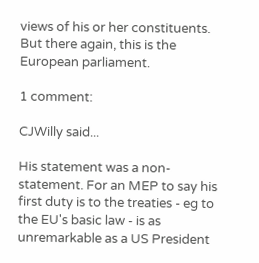views of his or her constituents. But there again, this is the European parliament.

1 comment:

CJWilly said...

His statement was a non-statement. For an MEP to say his first duty is to the treaties - eg to the EU's basic law - is as unremarkable as a US President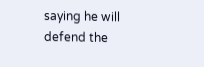saying he will defend the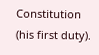Constitution (his first duty).